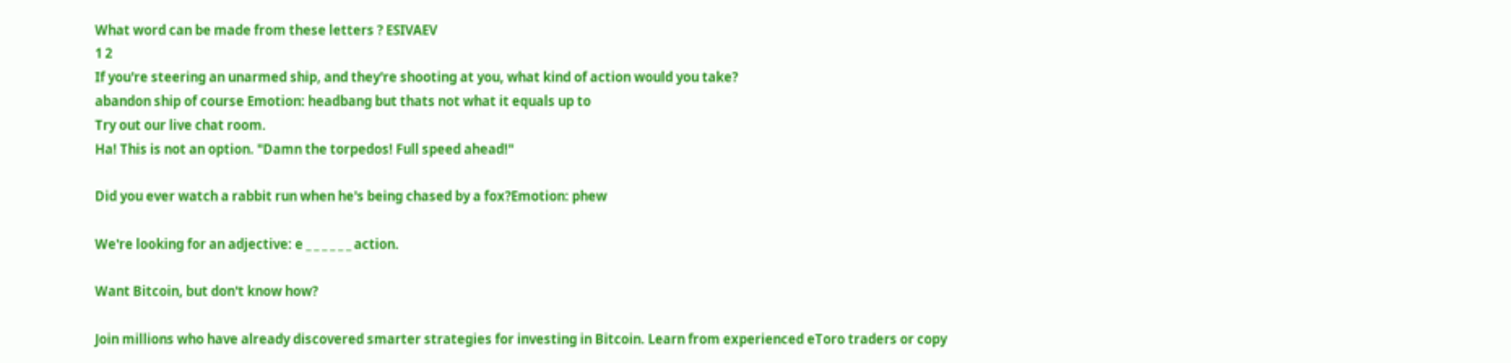What word can be made from these letters ? ESIVAEV
1 2
If you're steering an unarmed ship, and they're shooting at you, what kind of action would you take?
abandon ship of course Emotion: headbang but thats not what it equals up to
Try out our live chat room.
Ha! This is not an option. "Damn the torpedos! Full speed ahead!"

Did you ever watch a rabbit run when he's being chased by a fox?Emotion: phew

We're looking for an adjective: e _ _ _ _ _ _ action.

Want Bitcoin, but don't know how?

Join millions who have already discovered smarter strategies for investing in Bitcoin. Learn from experienced eToro traders or copy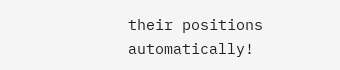their positions automatically!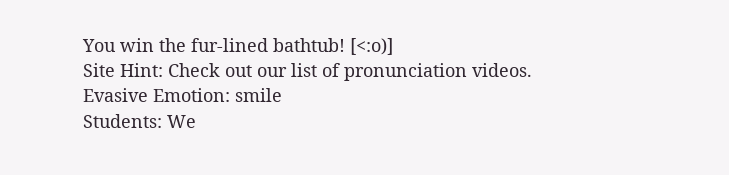You win the fur-lined bathtub! [<:o)]
Site Hint: Check out our list of pronunciation videos.
Evasive Emotion: smile
Students: We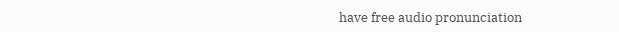have free audio pronunciation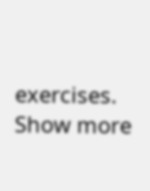exercises.
Show more